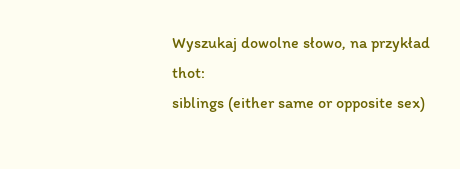Wyszukaj dowolne słowo, na przykład thot:
siblings (either same or opposite sex)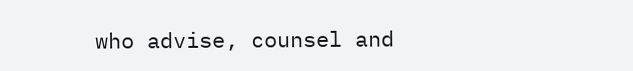who advise, counsel and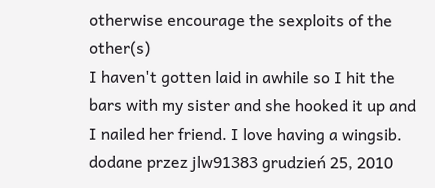otherwise encourage the sexploits of the other(s)
I haven't gotten laid in awhile so I hit the bars with my sister and she hooked it up and I nailed her friend. I love having a wingsib.
dodane przez jlw91383 grudzień 25, 2010